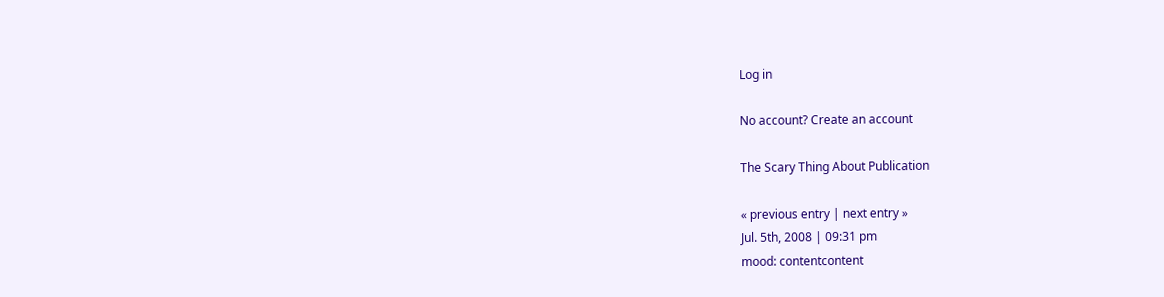Log in

No account? Create an account

The Scary Thing About Publication

« previous entry | next entry »
Jul. 5th, 2008 | 09:31 pm
mood: contentcontent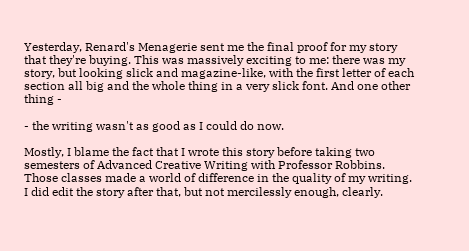Yesterday, Renard's Menagerie sent me the final proof for my story that they're buying. This was massively exciting to me: there was my story, but looking slick and magazine-like, with the first letter of each section all big and the whole thing in a very slick font. And one other thing -

- the writing wasn't as good as I could do now.

Mostly, I blame the fact that I wrote this story before taking two semesters of Advanced Creative Writing with Professor Robbins. Those classes made a world of difference in the quality of my writing. I did edit the story after that, but not mercilessly enough, clearly.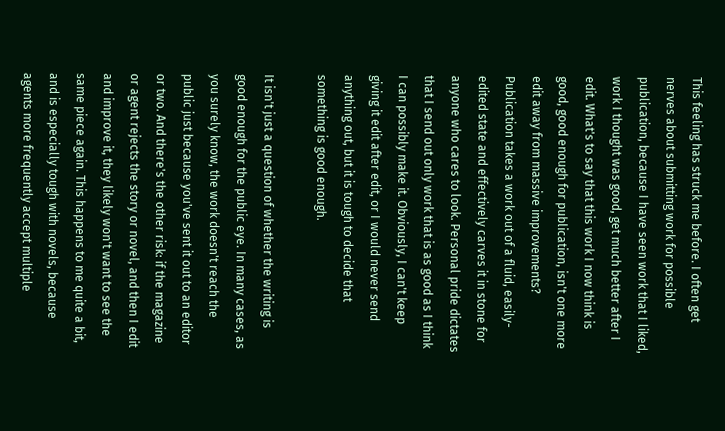This feeling has struck me before. I often get nerves about submitting work for possible publication, because I have seen work that I liked, work I thought was good, get much better after I edit. What's to say that this work I now think is good, good enough for publication, isn't one more edit away from massive improvements? Publication takes a work out of a fluid, easily-edited state and effectively carves it in stone for anyone who cares to look. Personal pride dictates that I send out only work that is as good as I think I can possibly make it. Obviously, I can't keep giving it edit after edit, or I would never send anything out, but it is tough to decide that something is good enough.

It isn't just a question of whether the writing is good enough for the public eye. In many cases, as you surely know, the work doesn't reach the public just because you've sent it out to an editor or two. And there's the other risk: if the magazine or agent rejects the story or novel, and then I edit and improve it, they likely won't want to see the same piece again. This happens to me quite a bit, and is especially tough with novels, because agents more frequently accept multiple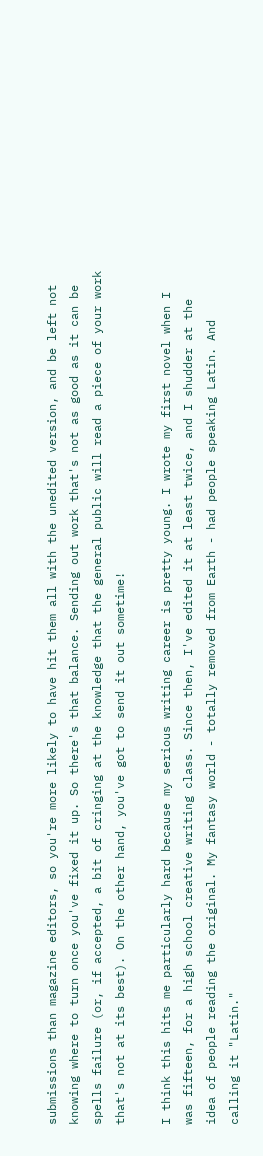submissions than magazine editors, so you're more likely to have hit them all with the unedited version, and be left not knowing where to turn once you've fixed it up. So there's that balance. Sending out work that's not as good as it can be spells failure (or, if accepted, a bit of cringing at the knowledge that the general public will read a piece of your work that's not at its best). On the other hand, you've got to send it out sometime!

I think this hits me particularly hard because my serious writing career is pretty young. I wrote my first novel when I was fifteen, for a high school creative writing class. Since then, I've edited it at least twice, and I shudder at the idea of people reading the original. My fantasy world - totally removed from Earth - had people speaking Latin. And calling it "Latin."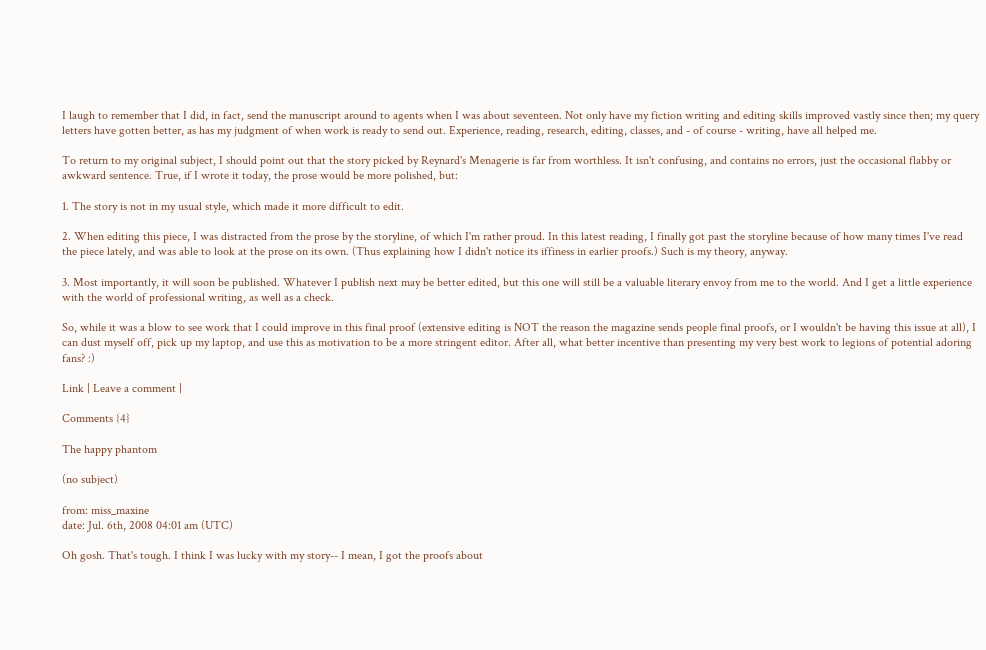I laugh to remember that I did, in fact, send the manuscript around to agents when I was about seventeen. Not only have my fiction writing and editing skills improved vastly since then; my query letters have gotten better, as has my judgment of when work is ready to send out. Experience, reading, research, editing, classes, and - of course - writing, have all helped me.

To return to my original subject, I should point out that the story picked by Reynard's Menagerie is far from worthless. It isn't confusing, and contains no errors, just the occasional flabby or awkward sentence. True, if I wrote it today, the prose would be more polished, but:

1. The story is not in my usual style, which made it more difficult to edit.

2. When editing this piece, I was distracted from the prose by the storyline, of which I'm rather proud. In this latest reading, I finally got past the storyline because of how many times I've read the piece lately, and was able to look at the prose on its own. (Thus explaining how I didn't notice its iffiness in earlier proofs.) Such is my theory, anyway.

3. Most importantly, it will soon be published. Whatever I publish next may be better edited, but this one will still be a valuable literary envoy from me to the world. And I get a little experience with the world of professional writing, as well as a check.

So, while it was a blow to see work that I could improve in this final proof (extensive editing is NOT the reason the magazine sends people final proofs, or I wouldn't be having this issue at all), I can dust myself off, pick up my laptop, and use this as motivation to be a more stringent editor. After all, what better incentive than presenting my very best work to legions of potential adoring fans? :)

Link | Leave a comment |

Comments {4}

The happy phantom

(no subject)

from: miss_maxine
date: Jul. 6th, 2008 04:01 am (UTC)

Oh gosh. That's tough. I think I was lucky with my story-- I mean, I got the proofs about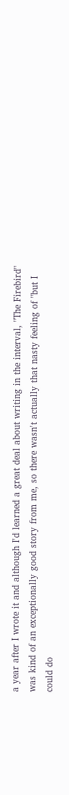a year after I wrote it and although I'd learned a great deal about writing in the interval, "The Firebird" was kind of an exceptionally good story from me, so there wasn't actually that nasty feeling of "but I could do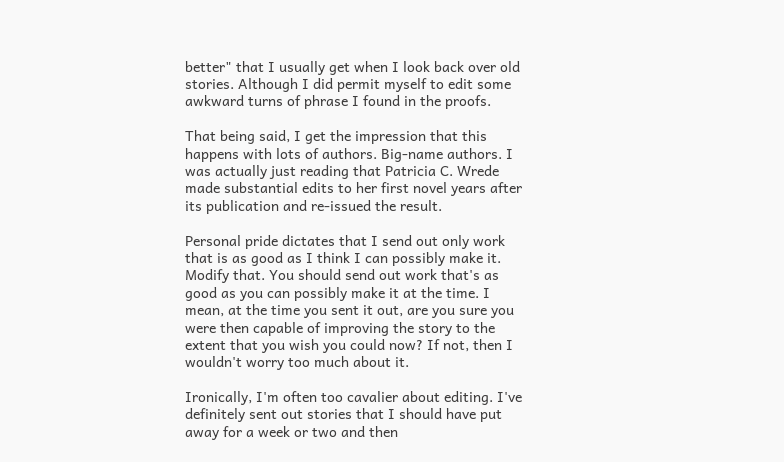better" that I usually get when I look back over old stories. Although I did permit myself to edit some awkward turns of phrase I found in the proofs.

That being said, I get the impression that this happens with lots of authors. Big-name authors. I was actually just reading that Patricia C. Wrede made substantial edits to her first novel years after its publication and re-issued the result.

Personal pride dictates that I send out only work that is as good as I think I can possibly make it.
Modify that. You should send out work that's as good as you can possibly make it at the time. I mean, at the time you sent it out, are you sure you were then capable of improving the story to the extent that you wish you could now? If not, then I wouldn't worry too much about it.

Ironically, I'm often too cavalier about editing. I've definitely sent out stories that I should have put away for a week or two and then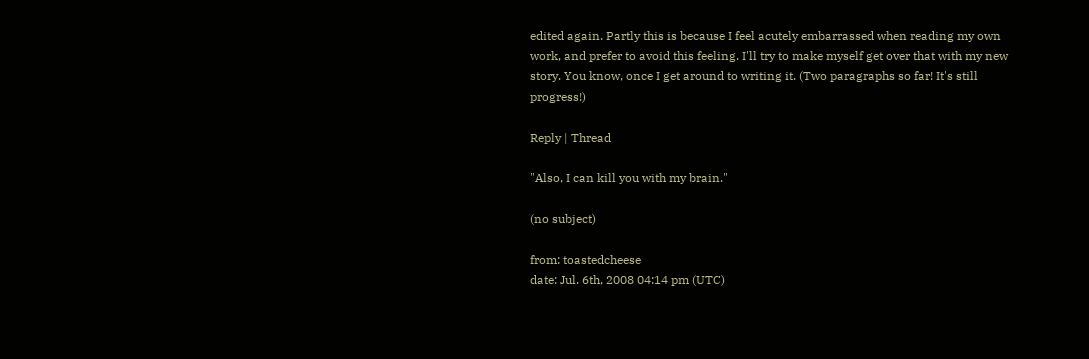edited again. Partly this is because I feel acutely embarrassed when reading my own work, and prefer to avoid this feeling. I'll try to make myself get over that with my new story. You know, once I get around to writing it. (Two paragraphs so far! It's still progress!)

Reply | Thread

"Also, I can kill you with my brain."

(no subject)

from: toastedcheese
date: Jul. 6th, 2008 04:14 pm (UTC)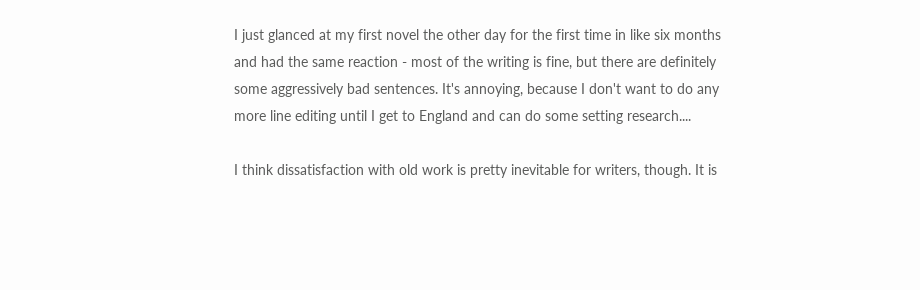I just glanced at my first novel the other day for the first time in like six months and had the same reaction - most of the writing is fine, but there are definitely some aggressively bad sentences. It's annoying, because I don't want to do any more line editing until I get to England and can do some setting research....

I think dissatisfaction with old work is pretty inevitable for writers, though. It is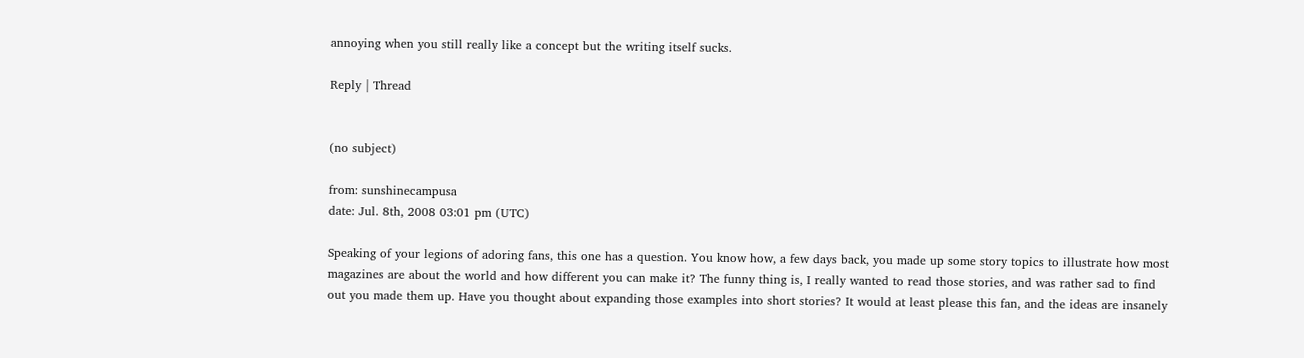annoying when you still really like a concept but the writing itself sucks.

Reply | Thread


(no subject)

from: sunshinecampusa
date: Jul. 8th, 2008 03:01 pm (UTC)

Speaking of your legions of adoring fans, this one has a question. You know how, a few days back, you made up some story topics to illustrate how most magazines are about the world and how different you can make it? The funny thing is, I really wanted to read those stories, and was rather sad to find out you made them up. Have you thought about expanding those examples into short stories? It would at least please this fan, and the ideas are insanely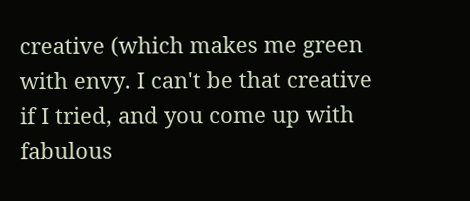creative (which makes me green with envy. I can't be that creative if I tried, and you come up with fabulous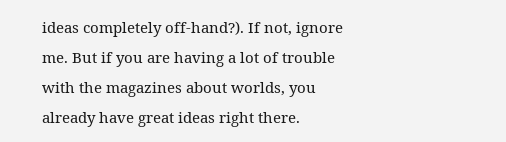ideas completely off-hand?). If not, ignore me. But if you are having a lot of trouble with the magazines about worlds, you already have great ideas right there.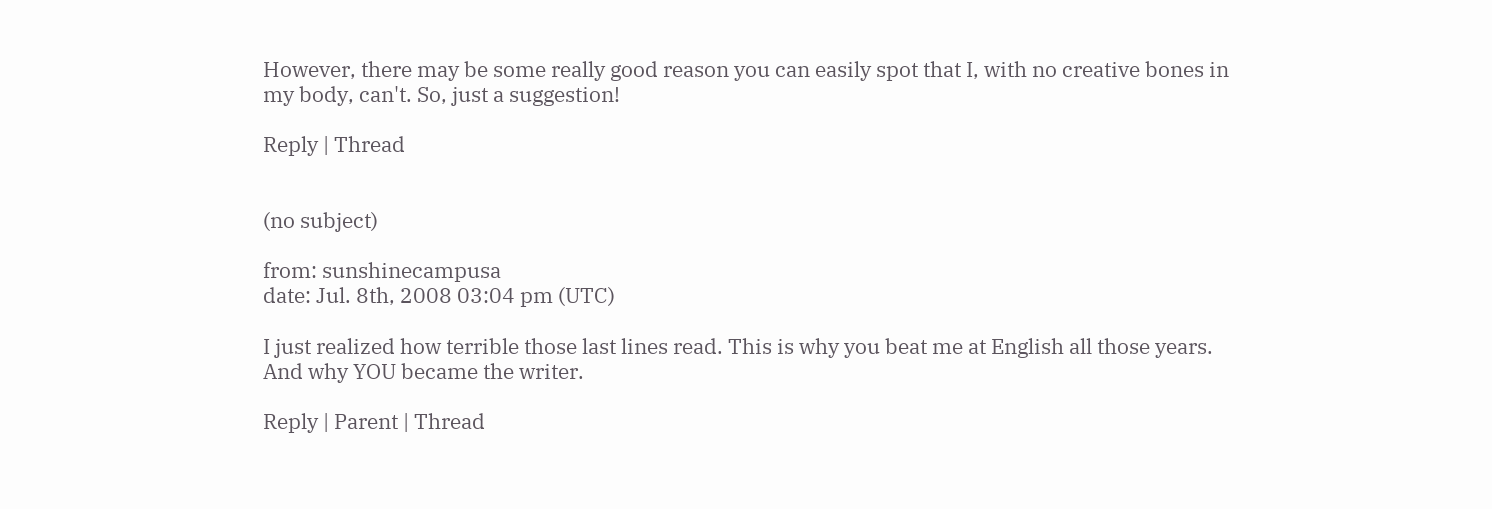However, there may be some really good reason you can easily spot that I, with no creative bones in my body, can't. So, just a suggestion!

Reply | Thread


(no subject)

from: sunshinecampusa
date: Jul. 8th, 2008 03:04 pm (UTC)

I just realized how terrible those last lines read. This is why you beat me at English all those years. And why YOU became the writer.

Reply | Parent | Thread